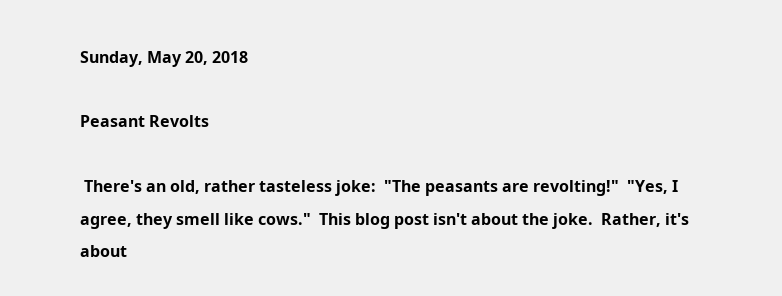Sunday, May 20, 2018

Peasant Revolts

 There's an old, rather tasteless joke:  "The peasants are revolting!"  "Yes, I agree, they smell like cows."  This blog post isn't about the joke.  Rather, it's about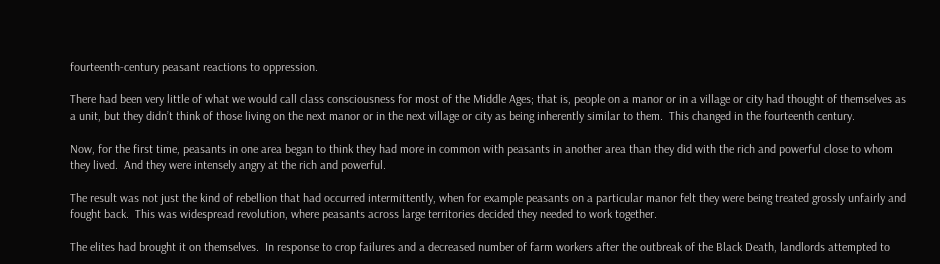fourteenth-century peasant reactions to oppression.

There had been very little of what we would call class consciousness for most of the Middle Ages; that is, people on a manor or in a village or city had thought of themselves as a unit, but they didn’t think of those living on the next manor or in the next village or city as being inherently similar to them.  This changed in the fourteenth century.

Now, for the first time, peasants in one area began to think they had more in common with peasants in another area than they did with the rich and powerful close to whom they lived.  And they were intensely angry at the rich and powerful.

The result was not just the kind of rebellion that had occurred intermittently, when for example peasants on a particular manor felt they were being treated grossly unfairly and fought back.  This was widespread revolution, where peasants across large territories decided they needed to work together.

The elites had brought it on themselves.  In response to crop failures and a decreased number of farm workers after the outbreak of the Black Death, landlords attempted to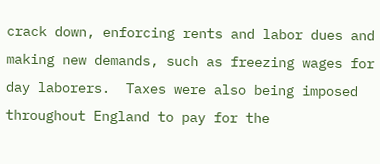crack down, enforcing rents and labor dues and making new demands, such as freezing wages for day laborers.  Taxes were also being imposed throughout England to pay for the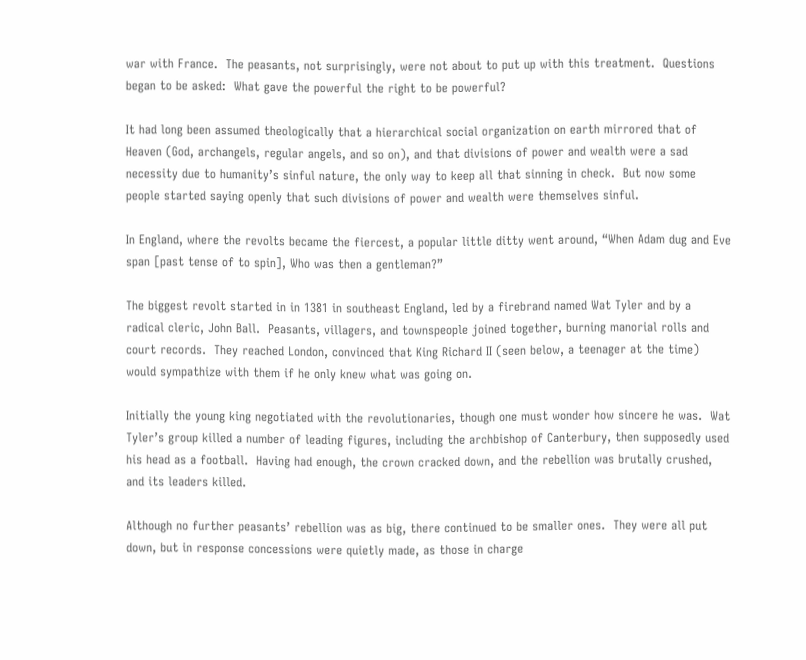war with France.  The peasants, not surprisingly, were not about to put up with this treatment.  Questions began to be asked:  What gave the powerful the right to be powerful?

It had long been assumed theologically that a hierarchical social organization on earth mirrored that of Heaven (God, archangels, regular angels, and so on), and that divisions of power and wealth were a sad necessity due to humanity’s sinful nature, the only way to keep all that sinning in check.  But now some people started saying openly that such divisions of power and wealth were themselves sinful.

In England, where the revolts became the fiercest, a popular little ditty went around, “When Adam dug and Eve span [past tense of to spin], Who was then a gentleman?”

The biggest revolt started in in 1381 in southeast England, led by a firebrand named Wat Tyler and by a radical cleric, John Ball.  Peasants, villagers, and townspeople joined together, burning manorial rolls and court records.  They reached London, convinced that King Richard II (seen below, a teenager at the time) would sympathize with them if he only knew what was going on.

Initially the young king negotiated with the revolutionaries, though one must wonder how sincere he was.  Wat Tyler’s group killed a number of leading figures, including the archbishop of Canterbury, then supposedly used his head as a football.  Having had enough, the crown cracked down, and the rebellion was brutally crushed, and its leaders killed.

Although no further peasants’ rebellion was as big, there continued to be smaller ones.  They were all put down, but in response concessions were quietly made, as those in charge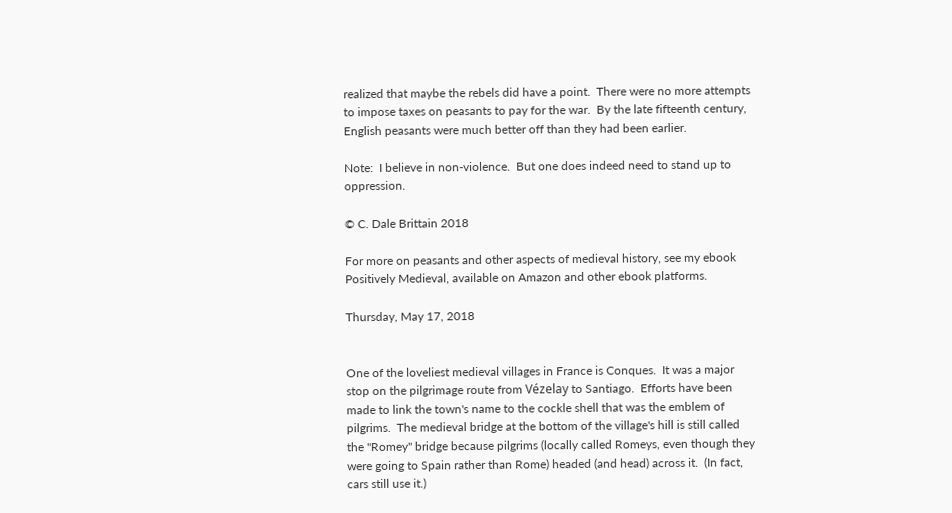realized that maybe the rebels did have a point.  There were no more attempts to impose taxes on peasants to pay for the war.  By the late fifteenth century, English peasants were much better off than they had been earlier.

Note:  I believe in non-violence.  But one does indeed need to stand up to oppression.

© C. Dale Brittain 2018

For more on peasants and other aspects of medieval history, see my ebook Positively Medieval, available on Amazon and other ebook platforms.

Thursday, May 17, 2018


One of the loveliest medieval villages in France is Conques.  It was a major stop on the pilgrimage route from Vézelay to Santiago.  Efforts have been made to link the town's name to the cockle shell that was the emblem of pilgrims.  The medieval bridge at the bottom of the village's hill is still called the "Romey" bridge because pilgrims (locally called Romeys, even though they were going to Spain rather than Rome) headed (and head) across it.  (In fact, cars still use it.)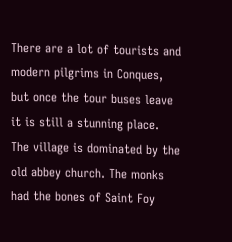There are a lot of tourists and modern pilgrims in Conques, but once the tour buses leave it is still a stunning place.  The village is dominated by the old abbey church. The monks had the bones of Saint Foy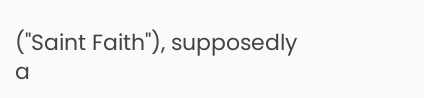("Saint Faith"), supposedly a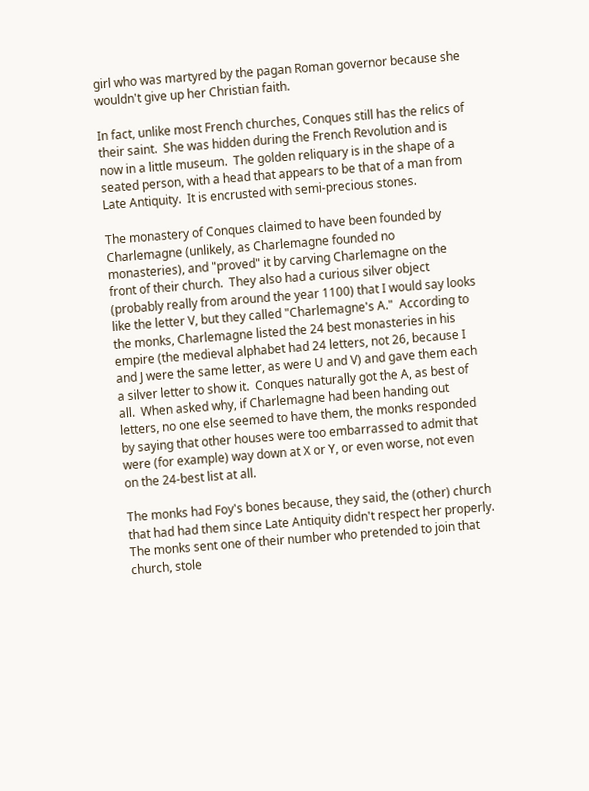girl who was martyred by the pagan Roman governor because she wouldn't give up her Christian faith.

In fact, unlike most French churches, Conques still has the relics of their saint.  She was hidden during the French Revolution and is now in a little museum.  The golden reliquary is in the shape of a seated person, with a head that appears to be that of a man from Late Antiquity.  It is encrusted with semi-precious stones.

The monastery of Conques claimed to have been founded by Charlemagne (unlikely, as Charlemagne founded no monasteries), and "proved" it by carving Charlemagne on the front of their church.  They also had a curious silver object (probably really from around the year 1100) that I would say looks like the letter V, but they called "Charlemagne's A."  According to the monks, Charlemagne listed the 24 best monasteries in his empire (the medieval alphabet had 24 letters, not 26, because I and J were the same letter, as were U and V) and gave them each a silver letter to show it.  Conques naturally got the A, as best of all.  When asked why, if Charlemagne had been handing out letters, no one else seemed to have them, the monks responded by saying that other houses were too embarrassed to admit that were (for example) way down at X or Y, or even worse, not even on the 24-best list at all.

The monks had Foy's bones because, they said, the (other) church that had had them since Late Antiquity didn't respect her properly.  The monks sent one of their number who pretended to join that church, stole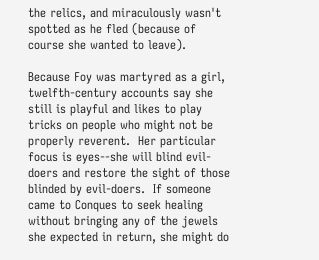the relics, and miraculously wasn't spotted as he fled (because of course she wanted to leave).

Because Foy was martyred as a girl, twelfth-century accounts say she still is playful and likes to play tricks on people who might not be properly reverent.  Her particular focus is eyes--she will blind evil-doers and restore the sight of those blinded by evil-doers.  If someone came to Conques to seek healing without bringing any of the jewels she expected in return, she might do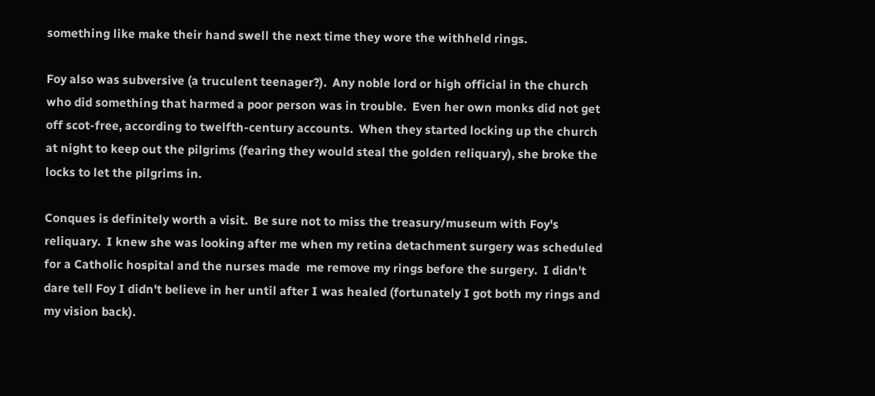something like make their hand swell the next time they wore the withheld rings.

Foy also was subversive (a truculent teenager?).  Any noble lord or high official in the church who did something that harmed a poor person was in trouble.  Even her own monks did not get off scot-free, according to twelfth-century accounts.  When they started locking up the church at night to keep out the pilgrims (fearing they would steal the golden reliquary), she broke the locks to let the pilgrims in.

Conques is definitely worth a visit.  Be sure not to miss the treasury/museum with Foy's reliquary.  I knew she was looking after me when my retina detachment surgery was scheduled for a Catholic hospital and the nurses made  me remove my rings before the surgery.  I didn't dare tell Foy I didn't believe in her until after I was healed (fortunately I got both my rings and my vision back).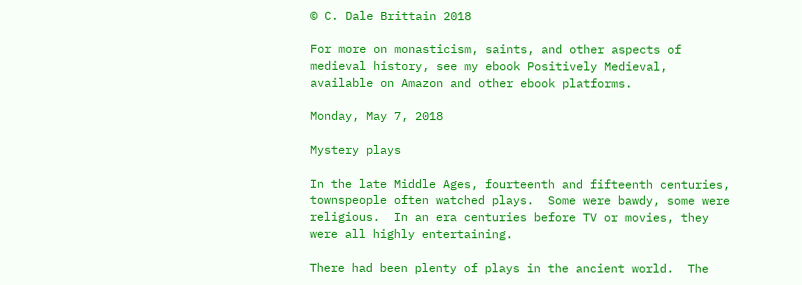© C. Dale Brittain 2018

For more on monasticism, saints, and other aspects of medieval history, see my ebook Positively Medieval, available on Amazon and other ebook platforms.

Monday, May 7, 2018

Mystery plays

In the late Middle Ages, fourteenth and fifteenth centuries, townspeople often watched plays.  Some were bawdy, some were religious.  In an era centuries before TV or movies, they were all highly entertaining.

There had been plenty of plays in the ancient world.  The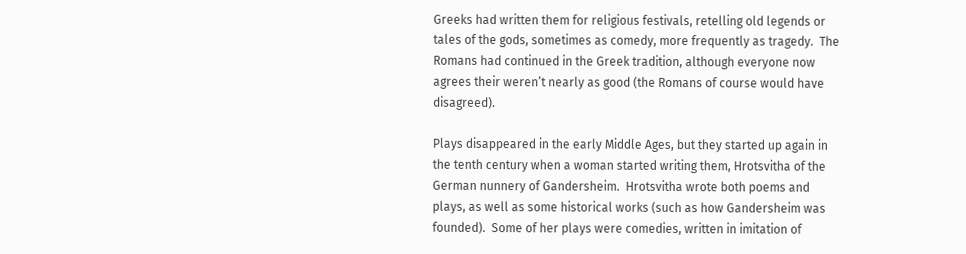Greeks had written them for religious festivals, retelling old legends or tales of the gods, sometimes as comedy, more frequently as tragedy.  The Romans had continued in the Greek tradition, although everyone now agrees their weren’t nearly as good (the Romans of course would have disagreed).

Plays disappeared in the early Middle Ages, but they started up again in the tenth century when a woman started writing them, Hrotsvitha of the German nunnery of Gandersheim.  Hrotsvitha wrote both poems and plays, as well as some historical works (such as how Gandersheim was founded).  Some of her plays were comedies, written in imitation of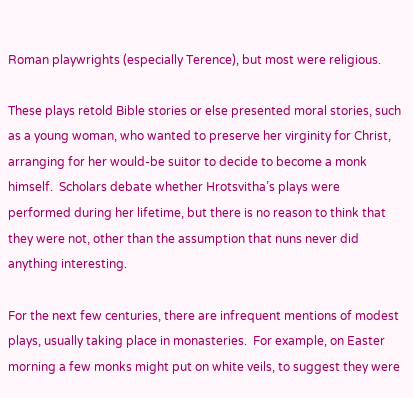Roman playwrights (especially Terence), but most were religious.

These plays retold Bible stories or else presented moral stories, such as a young woman, who wanted to preserve her virginity for Christ, arranging for her would-be suitor to decide to become a monk himself.  Scholars debate whether Hrotsvitha’s plays were performed during her lifetime, but there is no reason to think that they were not, other than the assumption that nuns never did anything interesting.

For the next few centuries, there are infrequent mentions of modest plays, usually taking place in monasteries.  For example, on Easter morning a few monks might put on white veils, to suggest they were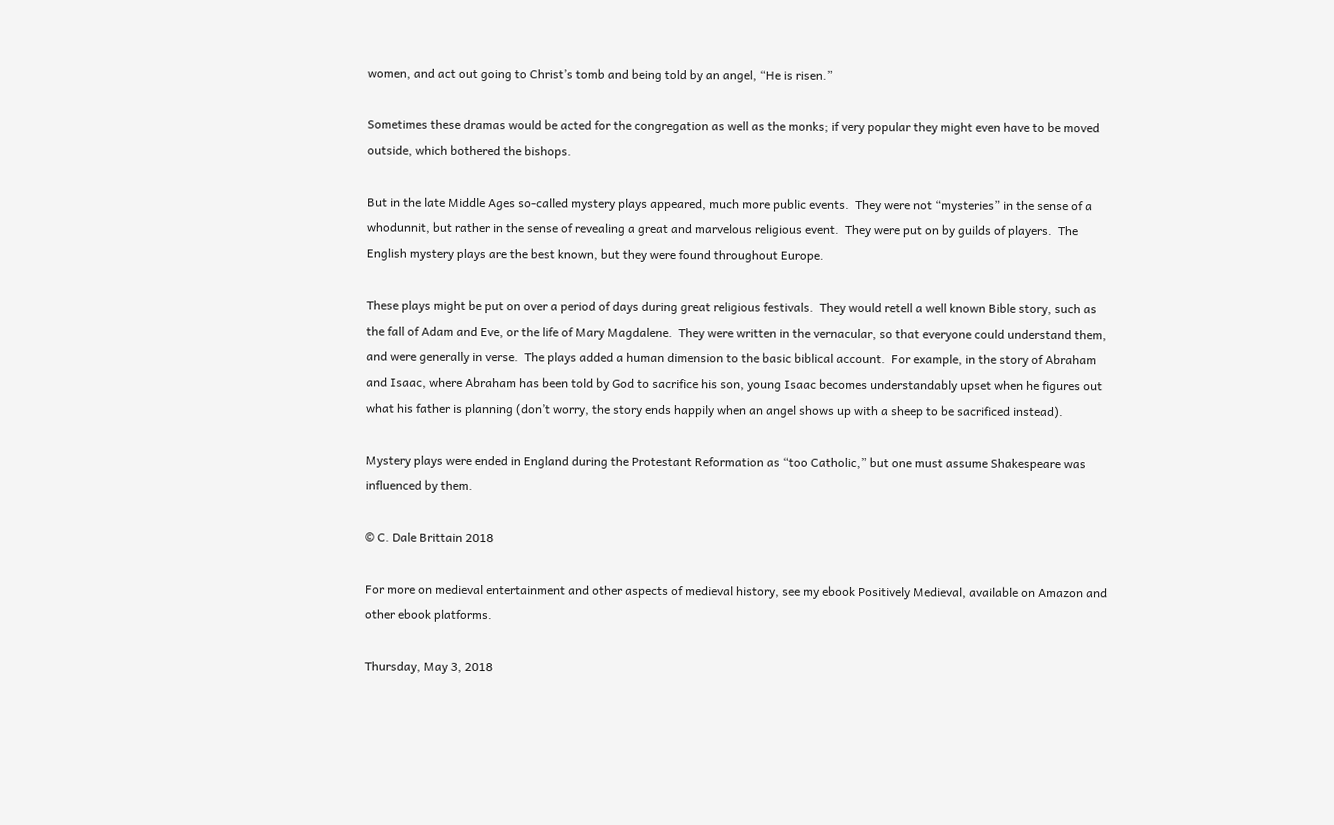women, and act out going to Christ’s tomb and being told by an angel, “He is risen.”

Sometimes these dramas would be acted for the congregation as well as the monks; if very popular they might even have to be moved outside, which bothered the bishops.

But in the late Middle Ages so-called mystery plays appeared, much more public events.  They were not “mysteries” in the sense of a whodunnit, but rather in the sense of revealing a great and marvelous religious event.  They were put on by guilds of players.  The English mystery plays are the best known, but they were found throughout Europe.

These plays might be put on over a period of days during great religious festivals.  They would retell a well known Bible story, such as the fall of Adam and Eve, or the life of Mary Magdalene.  They were written in the vernacular, so that everyone could understand them, and were generally in verse.  The plays added a human dimension to the basic biblical account.  For example, in the story of Abraham and Isaac, where Abraham has been told by God to sacrifice his son, young Isaac becomes understandably upset when he figures out what his father is planning (don’t worry, the story ends happily when an angel shows up with a sheep to be sacrificed instead).

Mystery plays were ended in England during the Protestant Reformation as “too Catholic,” but one must assume Shakespeare was influenced by them.

© C. Dale Brittain 2018

For more on medieval entertainment and other aspects of medieval history, see my ebook Positively Medieval, available on Amazon and other ebook platforms.

Thursday, May 3, 2018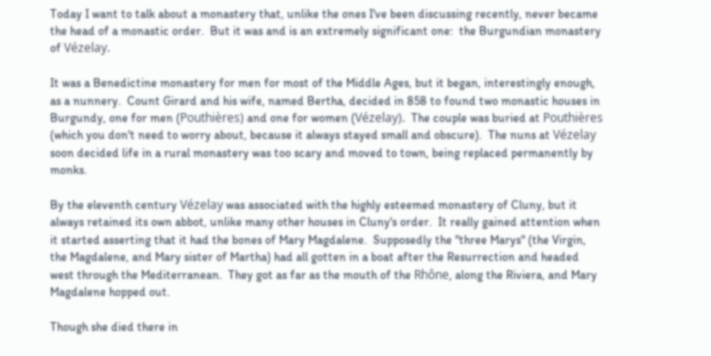Today I want to talk about a monastery that, unlike the ones I've been discussing recently, never became the head of a monastic order.  But it was and is an extremely significant one:  the Burgundian monastery of Vézelay.

It was a Benedictine monastery for men for most of the Middle Ages, but it began, interestingly enough, as a nunnery.  Count Girard and his wife, named Bertha, decided in 858 to found two monastic houses in Burgundy, one for men (Pouthières) and one for women (Vézelay).  The couple was buried at Pouthières (which you don't need to worry about, because it always stayed small and obscure).  The nuns at Vézelay soon decided life in a rural monastery was too scary and moved to town, being replaced permanently by monks.

By the eleventh century Vézelay was associated with the highly esteemed monastery of Cluny, but it always retained its own abbot, unlike many other houses in Cluny's order.  It really gained attention when it started asserting that it had the bones of Mary Magdalene.  Supposedly the "three Marys" (the Virgin, the Magdalene, and Mary sister of Martha) had all gotten in a boat after the Resurrection and headed west through the Mediterranean.  They got as far as the mouth of the Rhône, along the Riviera, and Mary Magdalene hopped out.

Though she died there in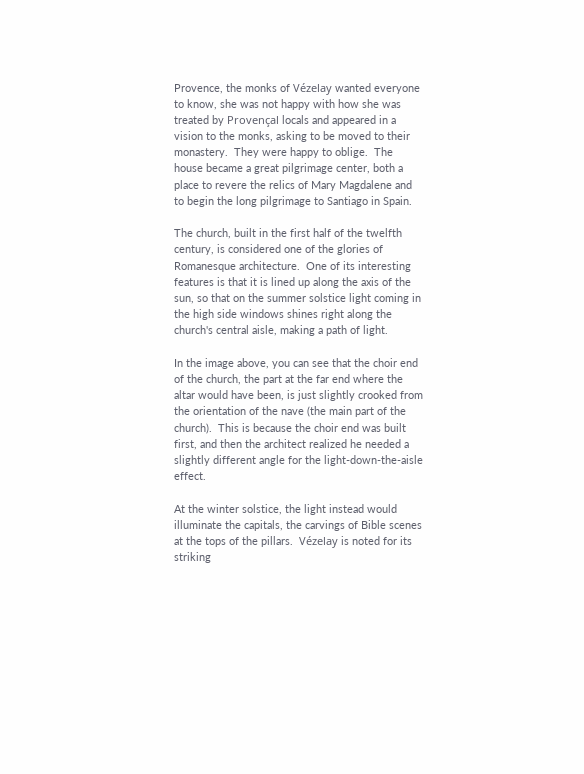Provence, the monks of Vézelay wanted everyone to know, she was not happy with how she was treated by Provençal locals and appeared in a vision to the monks, asking to be moved to their monastery.  They were happy to oblige.  The house became a great pilgrimage center, both a place to revere the relics of Mary Magdalene and to begin the long pilgrimage to Santiago in Spain.

The church, built in the first half of the twelfth century, is considered one of the glories of Romanesque architecture.  One of its interesting features is that it is lined up along the axis of the sun, so that on the summer solstice light coming in the high side windows shines right along the church's central aisle, making a path of light.

In the image above, you can see that the choir end of the church, the part at the far end where the altar would have been, is just slightly crooked from the orientation of the nave (the main part of the church).  This is because the choir end was built first, and then the architect realized he needed a slightly different angle for the light-down-the-aisle effect.

At the winter solstice, the light instead would illuminate the capitals, the carvings of Bible scenes at the tops of the pillars.  Vézelay is noted for its striking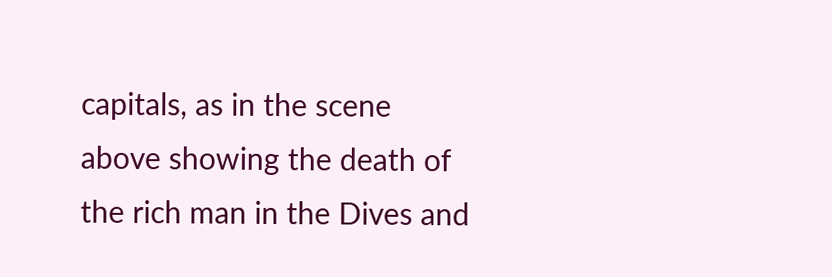capitals, as in the scene above showing the death of the rich man in the Dives and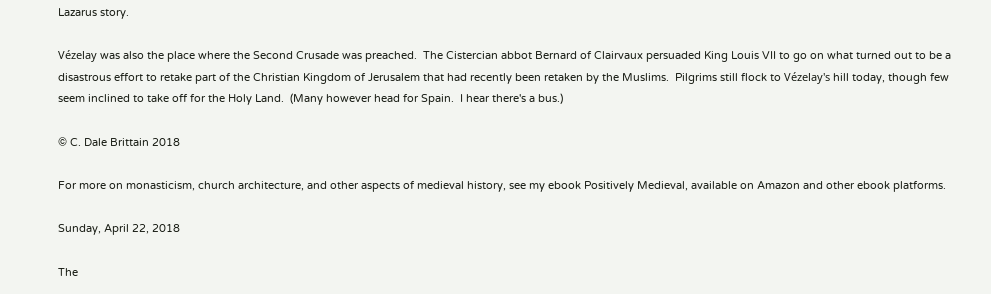Lazarus story.

Vézelay was also the place where the Second Crusade was preached.  The Cistercian abbot Bernard of Clairvaux persuaded King Louis VII to go on what turned out to be a disastrous effort to retake part of the Christian Kingdom of Jerusalem that had recently been retaken by the Muslims.  Pilgrims still flock to Vézelay's hill today, though few seem inclined to take off for the Holy Land.  (Many however head for Spain.  I hear there's a bus.)

© C. Dale Brittain 2018

For more on monasticism, church architecture, and other aspects of medieval history, see my ebook Positively Medieval, available on Amazon and other ebook platforms.

Sunday, April 22, 2018

The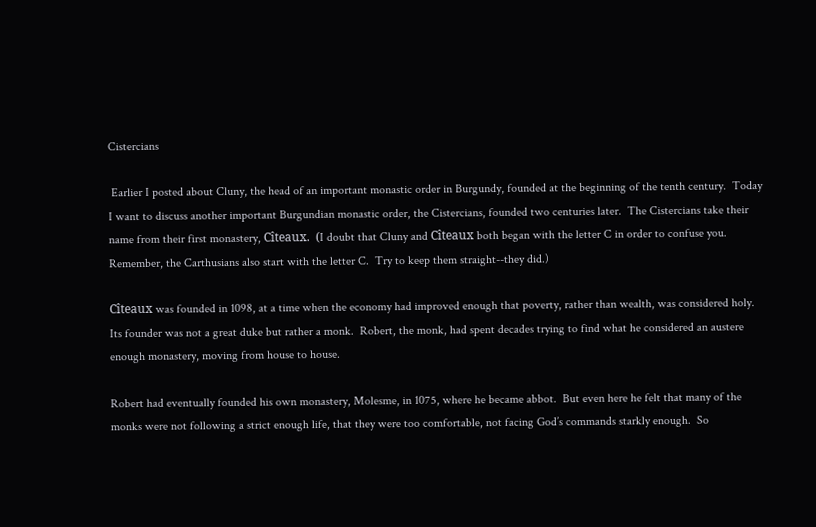Cistercians

 Earlier I posted about Cluny, the head of an important monastic order in Burgundy, founded at the beginning of the tenth century.  Today I want to discuss another important Burgundian monastic order, the Cistercians, founded two centuries later.  The Cistercians take their name from their first monastery, Cîteaux.  (I doubt that Cluny and Cîteaux both began with the letter C in order to confuse you.  Remember, the Carthusians also start with the letter C.  Try to keep them straight--they did.)

Cîteaux was founded in 1098, at a time when the economy had improved enough that poverty, rather than wealth, was considered holy.  Its founder was not a great duke but rather a monk.  Robert, the monk, had spent decades trying to find what he considered an austere enough monastery, moving from house to house.

Robert had eventually founded his own monastery, Molesme, in 1075, where he became abbot.  But even here he felt that many of the monks were not following a strict enough life, that they were too comfortable, not facing God’s commands starkly enough.  So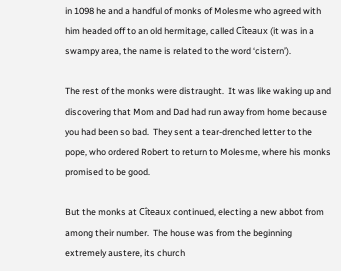in 1098 he and a handful of monks of Molesme who agreed with him headed off to an old hermitage, called Cîteaux (it was in a swampy area, the name is related to the word ‘cistern’).

The rest of the monks were distraught.  It was like waking up and discovering that Mom and Dad had run away from home because you had been so bad.  They sent a tear-drenched letter to the pope, who ordered Robert to return to Molesme, where his monks promised to be good.

But the monks at Cîteaux continued, electing a new abbot from among their number.  The house was from the beginning extremely austere, its church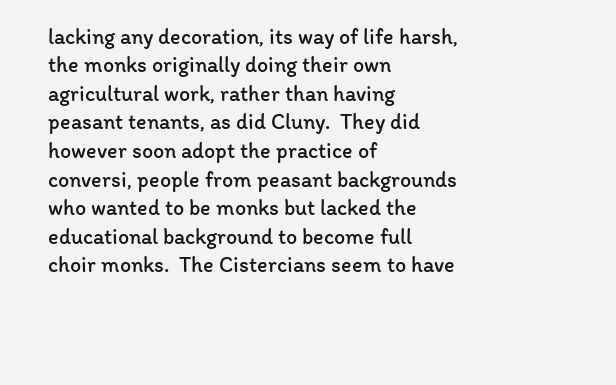lacking any decoration, its way of life harsh, the monks originally doing their own agricultural work, rather than having peasant tenants, as did Cluny.  They did however soon adopt the practice of conversi, people from peasant backgrounds who wanted to be monks but lacked the educational background to become full choir monks.  The Cistercians seem to have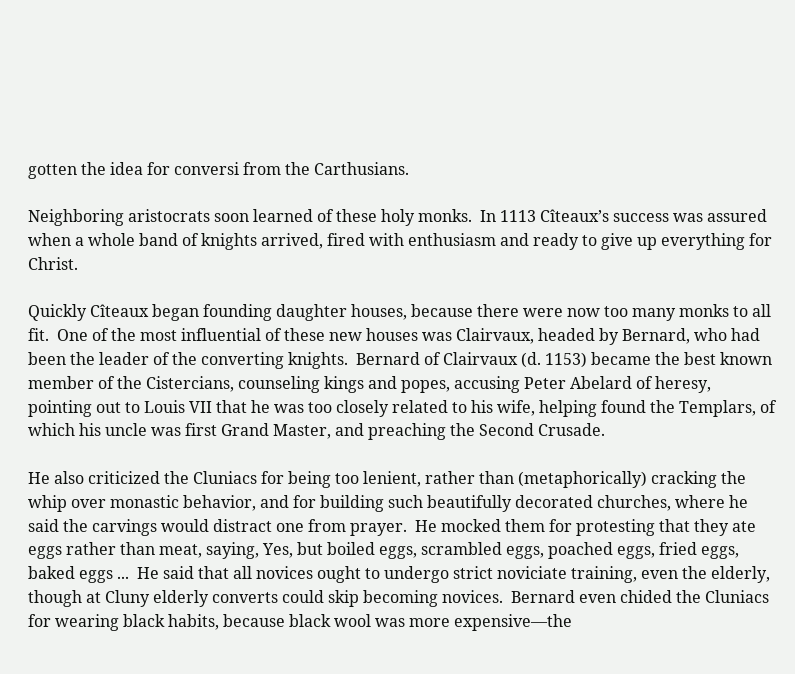gotten the idea for conversi from the Carthusians.

Neighboring aristocrats soon learned of these holy monks.  In 1113 Cîteaux’s success was assured when a whole band of knights arrived, fired with enthusiasm and ready to give up everything for Christ.

Quickly Cîteaux began founding daughter houses, because there were now too many monks to all fit.  One of the most influential of these new houses was Clairvaux, headed by Bernard, who had been the leader of the converting knights.  Bernard of Clairvaux (d. 1153) became the best known member of the Cistercians, counseling kings and popes, accusing Peter Abelard of heresy, pointing out to Louis VII that he was too closely related to his wife, helping found the Templars, of which his uncle was first Grand Master, and preaching the Second Crusade.

He also criticized the Cluniacs for being too lenient, rather than (metaphorically) cracking the whip over monastic behavior, and for building such beautifully decorated churches, where he said the carvings would distract one from prayer.  He mocked them for protesting that they ate eggs rather than meat, saying, Yes, but boiled eggs, scrambled eggs, poached eggs, fried eggs, baked eggs ...  He said that all novices ought to undergo strict noviciate training, even the elderly, though at Cluny elderly converts could skip becoming novices.  Bernard even chided the Cluniacs for wearing black habits, because black wool was more expensive—the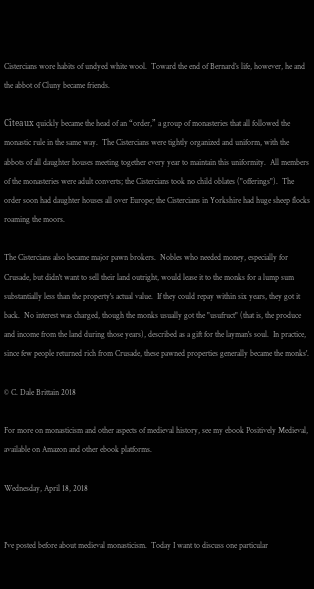Cistercians wore habits of undyed white wool.  Toward the end of Bernard’s life, however, he and the abbot of Cluny became friends.

Cîteaux quickly became the head of an “order,” a group of monasteries that all followed the monastic rule in the same way.  The Cistercians were tightly organized and uniform, with the abbots of all daughter houses meeting together every year to maintain this uniformity.  All members of the monasteries were adult converts; the Cistercians took no child oblates ("offerings").  The order soon had daughter houses all over Europe; the Cistercians in Yorkshire had huge sheep flocks roaming the moors.

The Cistercians also became major pawn brokers.  Nobles who needed money, especially for Crusade, but didn't want to sell their land outright, would lease it to the monks for a lump sum substantially less than the property's actual value.  If they could repay within six years, they got it back.  No interest was charged, though the monks usually got the "usufruct" (that is, the produce and income from the land during those years), described as a gift for the layman's soul.  In practice, since few people returned rich from Crusade, these pawned properties generally became the monks'.

© C. Dale Brittain 2018

For more on monasticism and other aspects of medieval history, see my ebook Positively Medieval, available on Amazon and other ebook platforms.

Wednesday, April 18, 2018


I've posted before about medieval monasticism.  Today I want to discuss one particular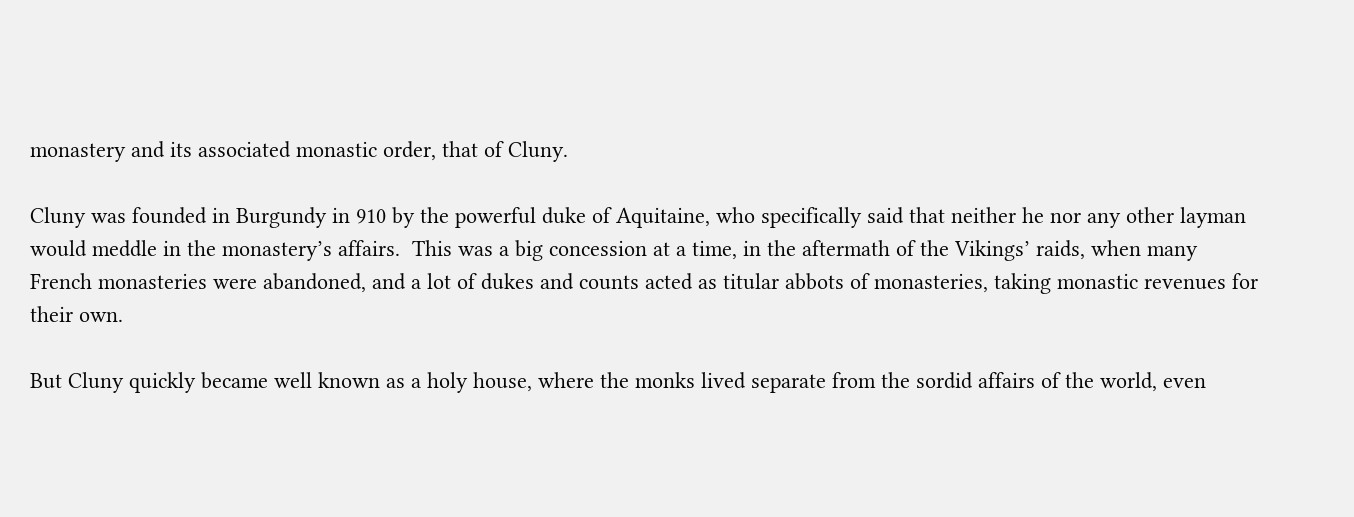monastery and its associated monastic order, that of Cluny.

Cluny was founded in Burgundy in 910 by the powerful duke of Aquitaine, who specifically said that neither he nor any other layman would meddle in the monastery’s affairs.  This was a big concession at a time, in the aftermath of the Vikings’ raids, when many French monasteries were abandoned, and a lot of dukes and counts acted as titular abbots of monasteries, taking monastic revenues for their own.

But Cluny quickly became well known as a holy house, where the monks lived separate from the sordid affairs of the world, even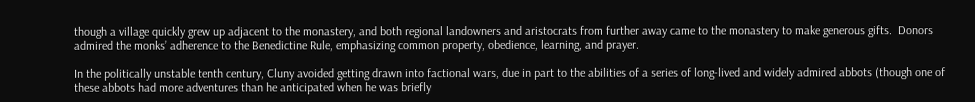though a village quickly grew up adjacent to the monastery, and both regional landowners and aristocrats from further away came to the monastery to make generous gifts.  Donors admired the monks’ adherence to the Benedictine Rule, emphasizing common property, obedience, learning, and prayer.

In the politically unstable tenth century, Cluny avoided getting drawn into factional wars, due in part to the abilities of a series of long-lived and widely admired abbots (though one of these abbots had more adventures than he anticipated when he was briefly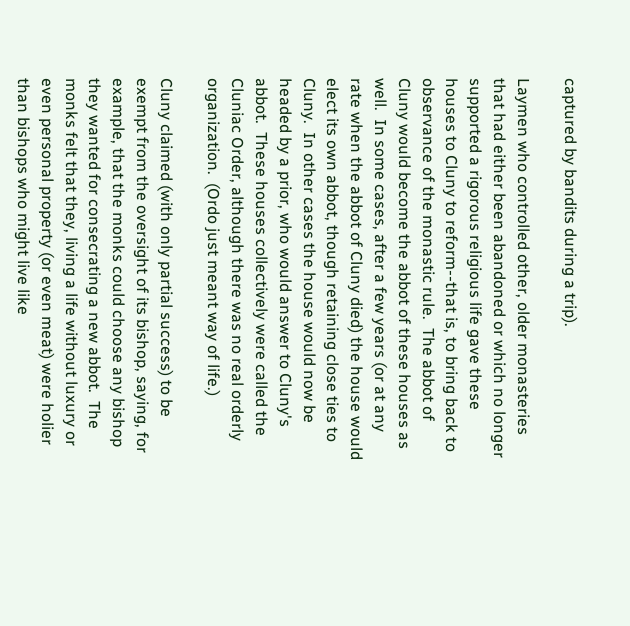captured by bandits during a trip).

Laymen who controlled other, older monasteries that had either been abandoned or which no longer supported a rigorous religious life gave these houses to Cluny to reform--that is, to bring back to observance of the monastic rule.  The abbot of Cluny would become the abbot of these houses as well.  In some cases, after a few years (or at any rate when the abbot of Cluny died) the house would elect its own abbot, though retaining close ties to Cluny.  In other cases the house would now be headed by a prior, who would answer to Cluny's abbot.  These houses collectively were called the Cluniac Order, although there was no real orderly organization.  (Ordo just meant way of life.)

Cluny claimed (with only partial success) to be exempt from the oversight of its bishop, saying, for example, that the monks could choose any bishop they wanted for consecrating a new abbot.  The monks felt that they, living a life without luxury or even personal property (or even meat) were holier than bishops who might live like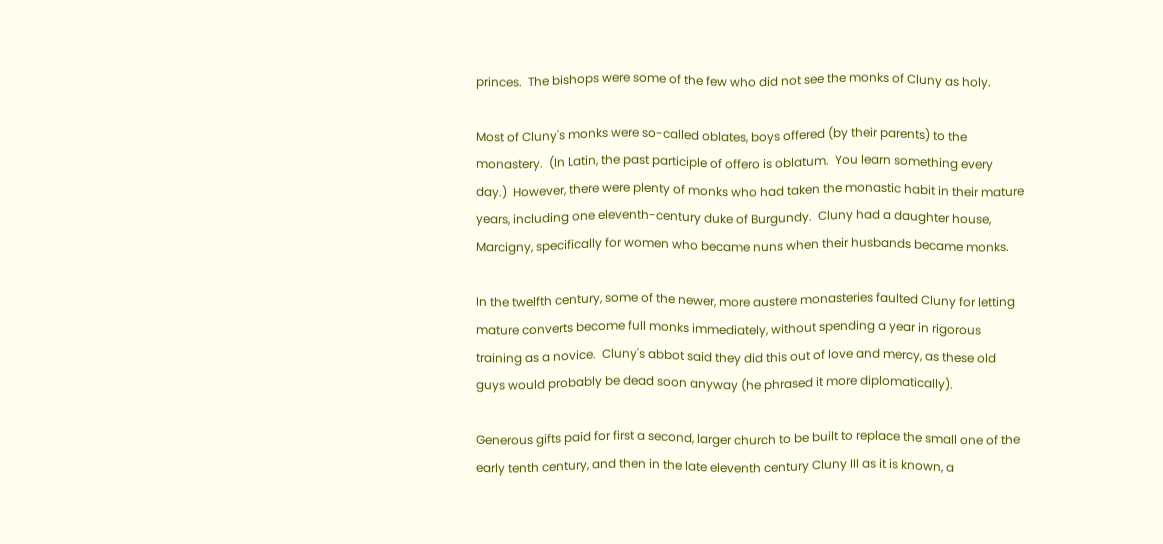princes.  The bishops were some of the few who did not see the monks of Cluny as holy.

Most of Cluny's monks were so-called oblates, boys offered (by their parents) to the monastery.  (In Latin, the past participle of offero is oblatum.  You learn something every day.)  However, there were plenty of monks who had taken the monastic habit in their mature years, including one eleventh-century duke of Burgundy.  Cluny had a daughter house, Marcigny, specifically for women who became nuns when their husbands became monks.

In the twelfth century, some of the newer, more austere monasteries faulted Cluny for letting mature converts become full monks immediately, without spending a year in rigorous training as a novice.  Cluny's abbot said they did this out of love and mercy, as these old guys would probably be dead soon anyway (he phrased it more diplomatically).

Generous gifts paid for first a second, larger church to be built to replace the small one of the early tenth century, and then in the late eleventh century Cluny III as it is known, a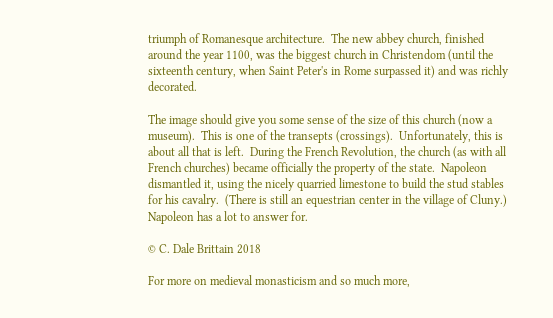triumph of Romanesque architecture.  The new abbey church, finished around the year 1100, was the biggest church in Christendom (until the sixteenth century, when Saint Peter's in Rome surpassed it) and was richly decorated.

The image should give you some sense of the size of this church (now a museum).  This is one of the transepts (crossings).  Unfortunately, this is about all that is left.  During the French Revolution, the church (as with all French churches) became officially the property of the state.  Napoleon dismantled it, using the nicely quarried limestone to build the stud stables for his cavalry.  (There is still an equestrian center in the village of Cluny.)  Napoleon has a lot to answer for.

© C. Dale Brittain 2018

For more on medieval monasticism and so much more,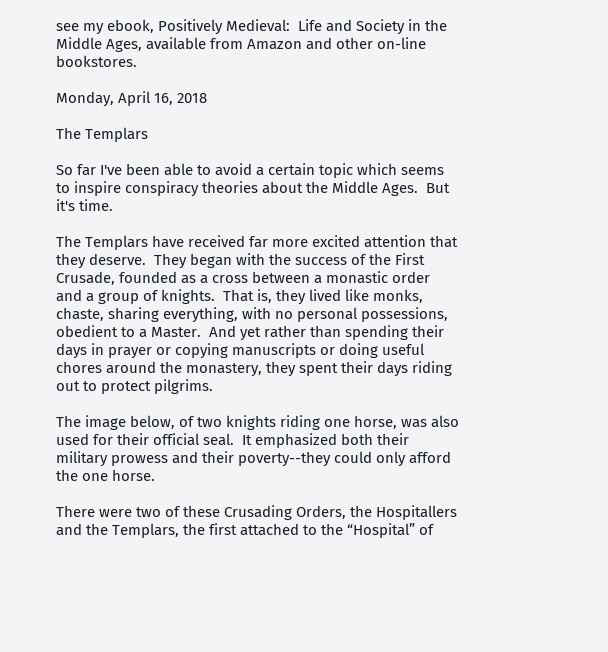see my ebook, Positively Medieval:  Life and Society in the Middle Ages, available from Amazon and other on-line bookstores.

Monday, April 16, 2018

The Templars

So far I've been able to avoid a certain topic which seems to inspire conspiracy theories about the Middle Ages.  But it's time.

The Templars have received far more excited attention that they deserve.  They began with the success of the First Crusade, founded as a cross between a monastic order and a group of knights.  That is, they lived like monks, chaste, sharing everything, with no personal possessions, obedient to a Master.  And yet rather than spending their days in prayer or copying manuscripts or doing useful chores around the monastery, they spent their days riding out to protect pilgrims.

The image below, of two knights riding one horse, was also used for their official seal.  It emphasized both their military prowess and their poverty--they could only afford the one horse.

There were two of these Crusading Orders, the Hospitallers and the Templars, the first attached to the “Hospital” of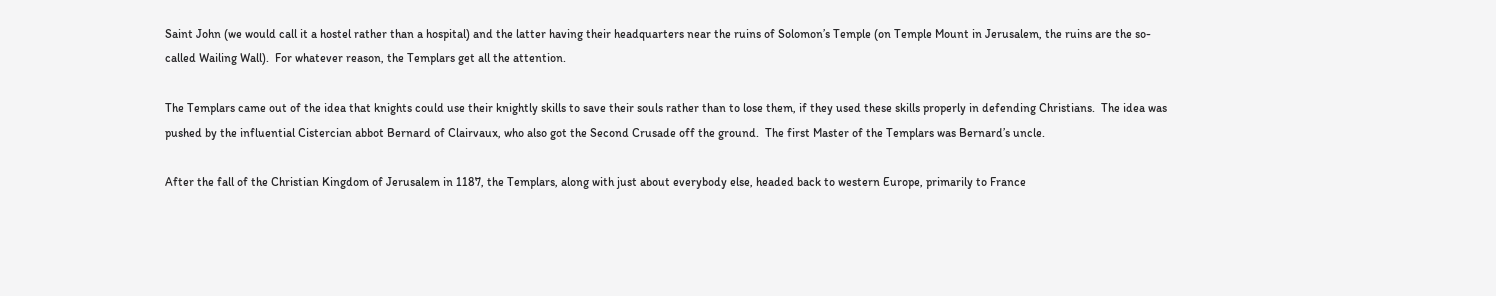Saint John (we would call it a hostel rather than a hospital) and the latter having their headquarters near the ruins of Solomon’s Temple (on Temple Mount in Jerusalem, the ruins are the so-called Wailing Wall).  For whatever reason, the Templars get all the attention.

The Templars came out of the idea that knights could use their knightly skills to save their souls rather than to lose them, if they used these skills properly in defending Christians.  The idea was pushed by the influential Cistercian abbot Bernard of Clairvaux, who also got the Second Crusade off the ground.  The first Master of the Templars was Bernard’s uncle.

After the fall of the Christian Kingdom of Jerusalem in 1187, the Templars, along with just about everybody else, headed back to western Europe, primarily to France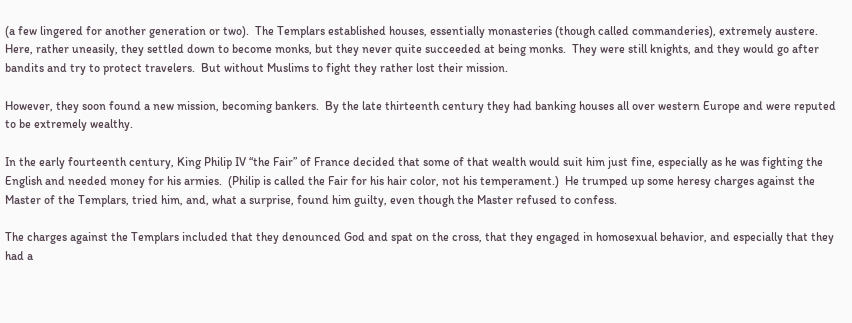(a few lingered for another generation or two).  The Templars established houses, essentially monasteries (though called commanderies), extremely austere.  Here, rather uneasily, they settled down to become monks, but they never quite succeeded at being monks.  They were still knights, and they would go after bandits and try to protect travelers.  But without Muslims to fight they rather lost their mission.

However, they soon found a new mission, becoming bankers.  By the late thirteenth century they had banking houses all over western Europe and were reputed to be extremely wealthy.

In the early fourteenth century, King Philip IV “the Fair” of France decided that some of that wealth would suit him just fine, especially as he was fighting the English and needed money for his armies.  (Philip is called the Fair for his hair color, not his temperament.)  He trumped up some heresy charges against the Master of the Templars, tried him, and, what a surprise, found him guilty, even though the Master refused to confess.

The charges against the Templars included that they denounced God and spat on the cross, that they engaged in homosexual behavior, and especially that they had a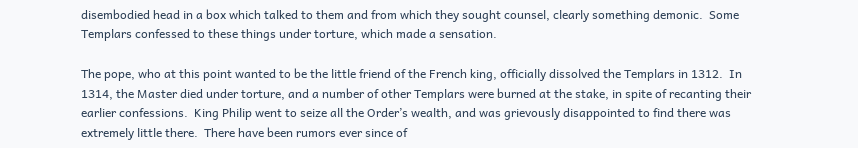disembodied head in a box which talked to them and from which they sought counsel, clearly something demonic.  Some Templars confessed to these things under torture, which made a sensation.

The pope, who at this point wanted to be the little friend of the French king, officially dissolved the Templars in 1312.  In 1314, the Master died under torture, and a number of other Templars were burned at the stake, in spite of recanting their earlier confessions.  King Philip went to seize all the Order’s wealth, and was grievously disappointed to find there was extremely little there.  There have been rumors ever since of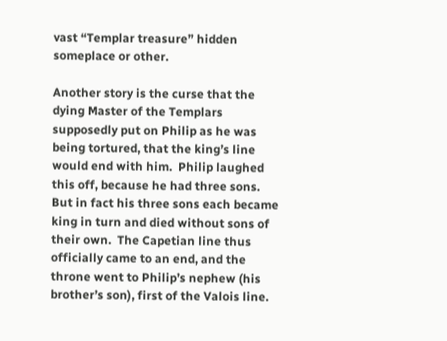vast “Templar treasure” hidden someplace or other.

Another story is the curse that the dying Master of the Templars supposedly put on Philip as he was being tortured, that the king’s line would end with him.  Philip laughed this off, because he had three sons.  But in fact his three sons each became king in turn and died without sons of their own.  The Capetian line thus officially came to an end, and the throne went to Philip’s nephew (his brother’s son), first of the Valois line.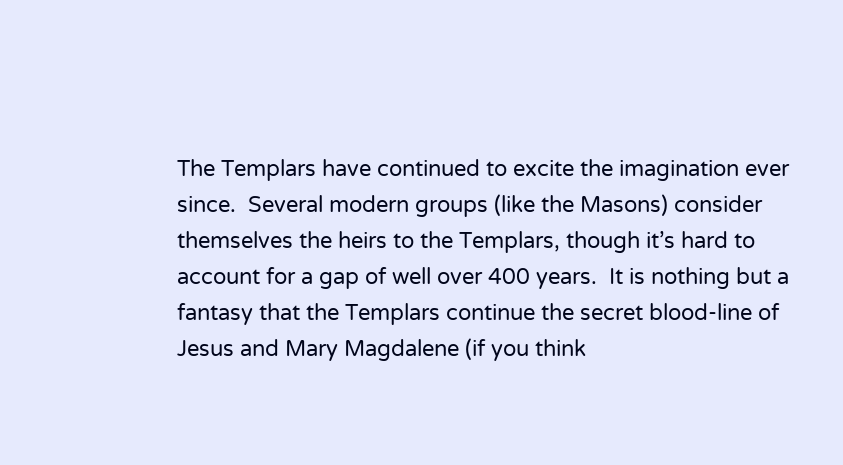The Templars have continued to excite the imagination ever since.  Several modern groups (like the Masons) consider themselves the heirs to the Templars, though it’s hard to account for a gap of well over 400 years.  It is nothing but a fantasy that the Templars continue the secret blood-line of Jesus and Mary Magdalene (if you think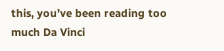this, you’ve been reading too much Da Vinci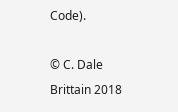Code).

© C. Dale Brittain 2018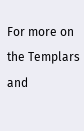For more on the Templars and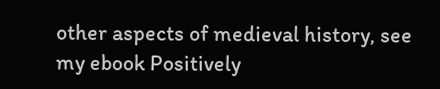other aspects of medieval history, see my ebook Positively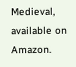Medieval, available on Amazon.